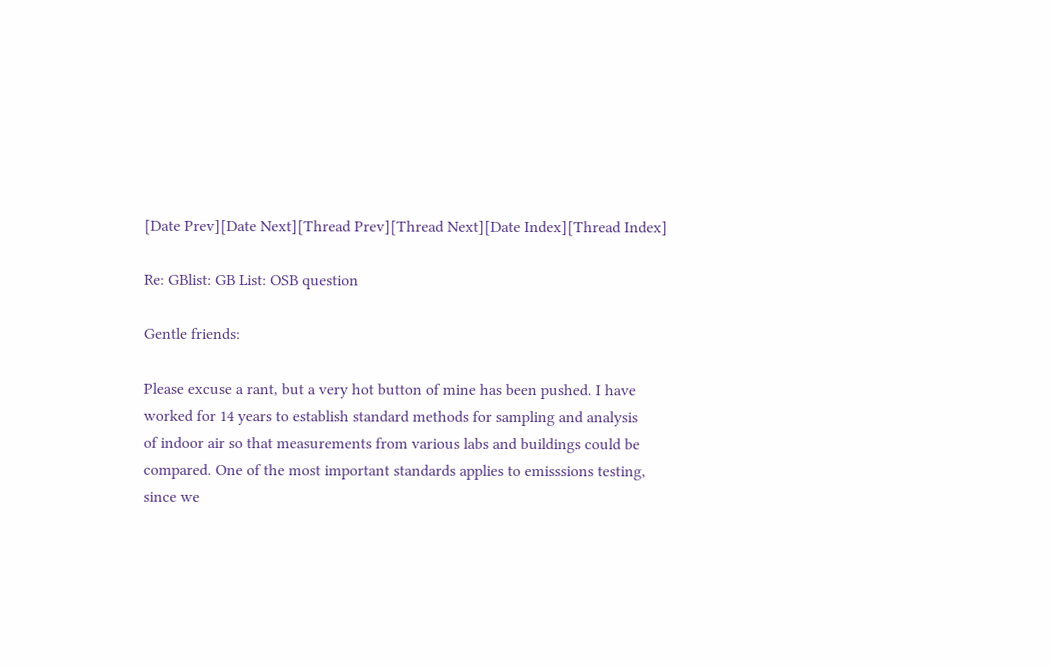[Date Prev][Date Next][Thread Prev][Thread Next][Date Index][Thread Index]

Re: GBlist: GB List: OSB question

Gentle friends:

Please excuse a rant, but a very hot button of mine has been pushed. I have
worked for 14 years to establish standard methods for sampling and analysis
of indoor air so that measurements from various labs and buildings could be
compared. One of the most important standards applies to emisssions testing,
since we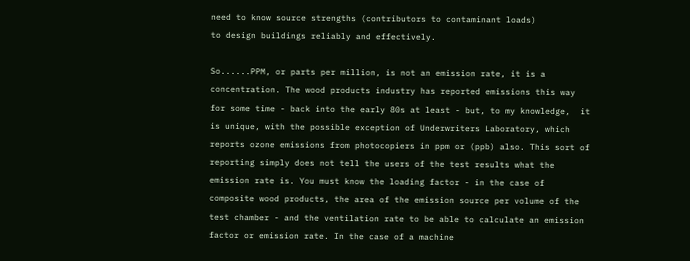need to know source strengths (contributors to contaminant loads)
to design buildings reliably and effectively.

So......PPM, or parts per million, is not an emission rate, it is a
concentration. The wood products industry has reported emissions this way
for some time - back into the early 80s at least - but, to my knowledge,  it
is unique, with the possible exception of Underwriters Laboratory, which
reports ozone emissions from photocopiers in ppm or (ppb) also. This sort of
reporting simply does not tell the users of the test results what the
emission rate is. You must know the loading factor - in the case of
composite wood products, the area of the emission source per volume of the
test chamber - and the ventilation rate to be able to calculate an emission
factor or emission rate. In the case of a machine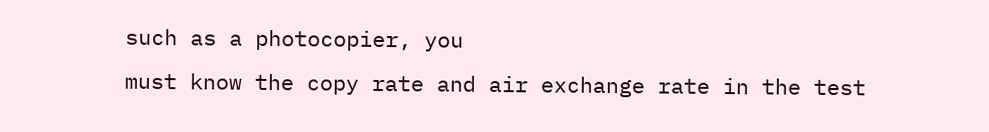such as a photocopier, you
must know the copy rate and air exchange rate in the test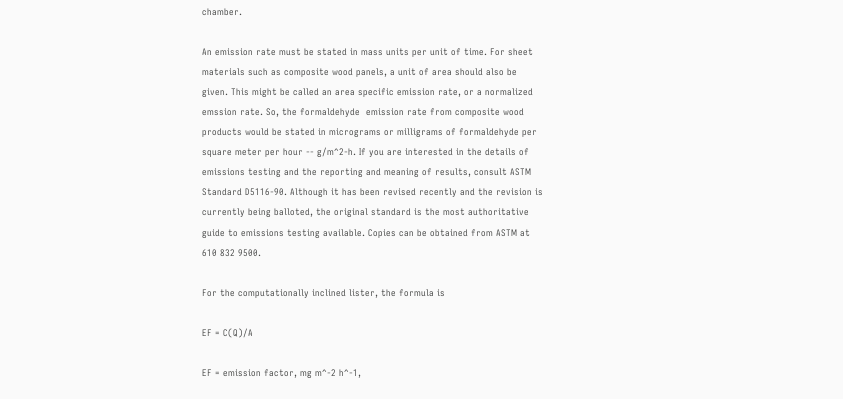chamber.

An emission rate must be stated in mass units per unit of time. For sheet
materials such as composite wood panels, a unit of area should also be
given. This might be called an area specific emission rate, or a normalized
emssion rate. So, the formaldehyde  emission rate from composite wood
products would be stated in micrograms or milligrams of formaldehyde per
square meter per hour -- g/m^2-h. If you are interested in the details of
emissions testing and the reporting and meaning of results, consult ASTM
Standard D5116-90. Although it has been revised recently and the revision is
currently being balloted, the original standard is the most authoritative
guide to emissions testing available. Copies can be obtained from ASTM at
610 832 9500.

For the computationally inclined lister, the formula is

EF = C(Q)/A

EF = emission factor, mg m^-2 h^-1,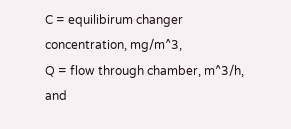C = equilibirum changer concentration, mg/m^3,
Q = flow through chamber, m^3/h, and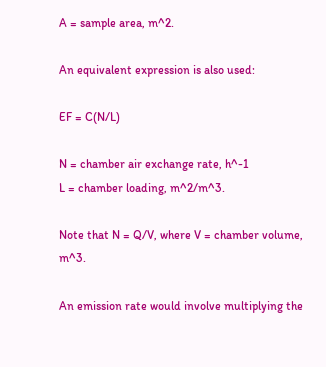A = sample area, m^2.

An equivalent expression is also used:

EF = C(N/L)

N = chamber air exchange rate, h^-1
L = chamber loading, m^2/m^3.

Note that N = Q/V, where V = chamber volume, m^3.

An emission rate would involve multiplying the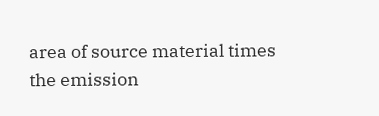area of source material times
the emission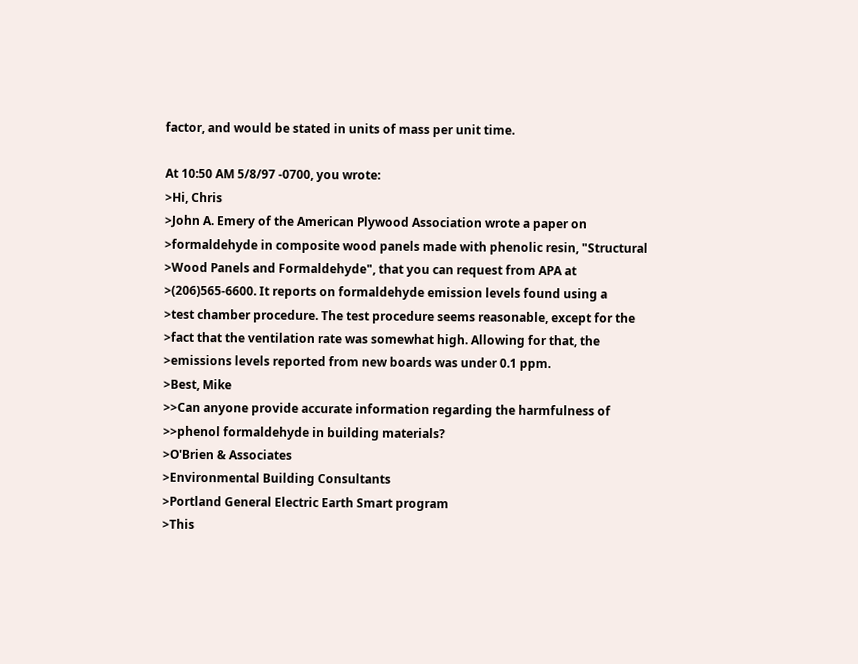factor, and would be stated in units of mass per unit time.

At 10:50 AM 5/8/97 -0700, you wrote:
>Hi, Chris
>John A. Emery of the American Plywood Association wrote a paper on
>formaldehyde in composite wood panels made with phenolic resin, "Structural
>Wood Panels and Formaldehyde", that you can request from APA at
>(206)565-6600. It reports on formaldehyde emission levels found using a
>test chamber procedure. The test procedure seems reasonable, except for the
>fact that the ventilation rate was somewhat high. Allowing for that, the
>emissions levels reported from new boards was under 0.1 ppm.
>Best, Mike
>>Can anyone provide accurate information regarding the harmfulness of
>>phenol formaldehyde in building materials?
>O'Brien & Associates
>Environmental Building Consultants
>Portland General Electric Earth Smart program
>This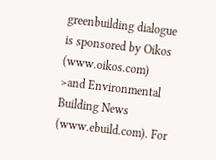greenbuilding dialogue is sponsored by Oikos (www.oikos.com)
>and Environmental Building News (www.ebuild.com). For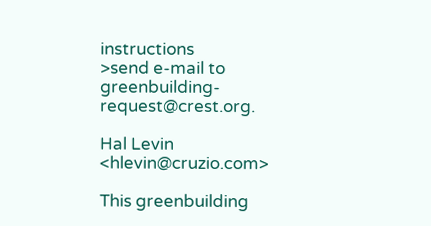instructions
>send e-mail to greenbuilding-request@crest.org.

Hal Levin         <hlevin@cruzio.com>

This greenbuilding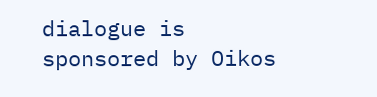dialogue is sponsored by Oikos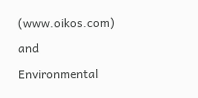(www.oikos.com)
and Environmental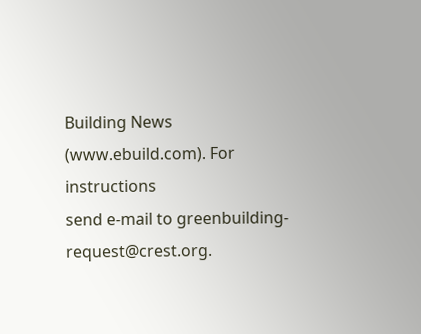Building News (www.ebuild.com). For instructions
send e-mail to greenbuilding-request@crest.org.